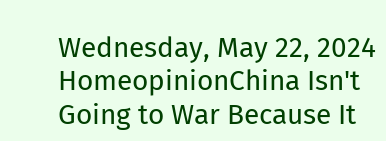Wednesday, May 22, 2024
HomeopinionChina Isn't Going to War Because It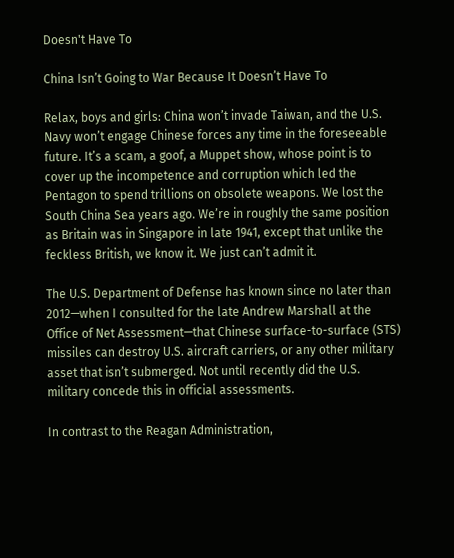Doesn't Have To

China Isn’t Going to War Because It Doesn’t Have To

Relax, boys and girls: China won’t invade Taiwan, and the U.S. Navy won’t engage Chinese forces any time in the foreseeable future. It’s a scam, a goof, a Muppet show, whose point is to cover up the incompetence and corruption which led the Pentagon to spend trillions on obsolete weapons. We lost the South China Sea years ago. We’re in roughly the same position as Britain was in Singapore in late 1941, except that unlike the feckless British, we know it. We just can’t admit it.

The U.S. Department of Defense has known since no later than 2012—when I consulted for the late Andrew Marshall at the Office of Net Assessment—that Chinese surface-to-surface (STS) missiles can destroy U.S. aircraft carriers, or any other military asset that isn’t submerged. Not until recently did the U.S. military concede this in official assessments.

In contrast to the Reagan Administration,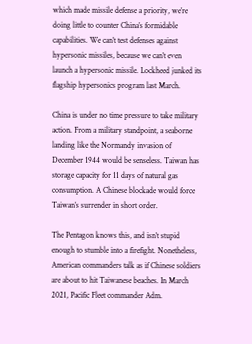which made missile defense a priority, we’re doing little to counter China’s formidable capabilities. We can’t test defenses against hypersonic missiles, because we can’t even launch a hypersonic missile. Lockheed junked its flagship hypersonics program last March.

China is under no time pressure to take military action. From a military standpoint, a seaborne landing like the Normandy invasion of December 1944 would be senseless. Taiwan has storage capacity for 11 days of natural gas consumption. A Chinese blockade would force Taiwan’s surrender in short order.

The Pentagon knows this, and isn’t stupid enough to stumble into a firefight. Nonetheless, American commanders talk as if Chinese soldiers are about to hit Taiwanese beaches. In March 2021, Pacific Fleet commander Adm.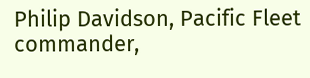Philip Davidson, Pacific Fleet commander,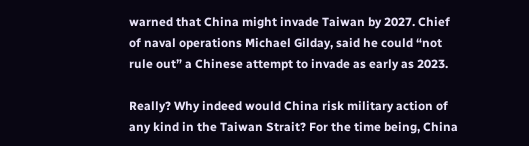warned that China might invade Taiwan by 2027. Chief of naval operations Michael Gilday, said he could “not rule out” a Chinese attempt to invade as early as 2023.

Really? Why indeed would China risk military action of any kind in the Taiwan Strait? For the time being, China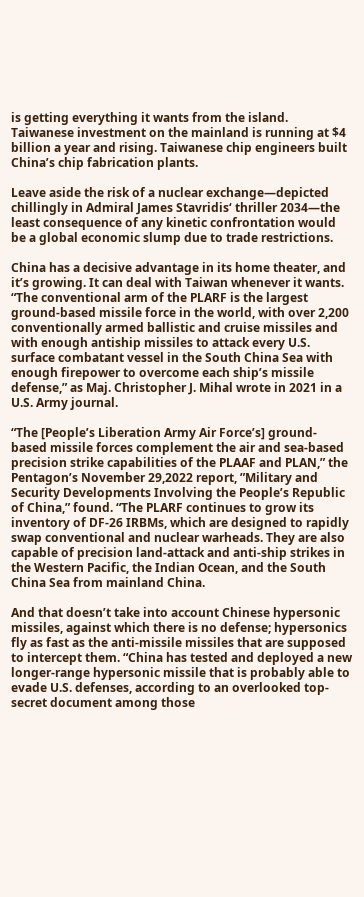is getting everything it wants from the island. Taiwanese investment on the mainland is running at $4 billion a year and rising. Taiwanese chip engineers built China’s chip fabrication plants.

Leave aside the risk of a nuclear exchange—depicted chillingly in Admiral James Stavridis‘ thriller 2034—the least consequence of any kinetic confrontation would be a global economic slump due to trade restrictions.

China has a decisive advantage in its home theater, and it’s growing. It can deal with Taiwan whenever it wants. “The conventional arm of the PLARF is the largest ground-based missile force in the world, with over 2,200 conventionally armed ballistic and cruise missiles and with enough antiship missiles to attack every U.S. surface combatant vessel in the South China Sea with enough firepower to overcome each ship’s missile defense,” as Maj. Christopher J. Mihal wrote in 2021 in a U.S. Army journal.

“The [People’s Liberation Army Air Force’s] ground-based missile forces complement the air and sea-based precision strike capabilities of the PLAAF and PLAN,” the Pentagon’s November 29,2022 report, ”Military and Security Developments Involving the People’s Republic of China,” found. “The PLARF continues to grow its inventory of DF-26 IRBMs, which are designed to rapidly swap conventional and nuclear warheads. They are also capable of precision land-attack and anti-ship strikes in the Western Pacific, the Indian Ocean, and the South China Sea from mainland China.

And that doesn’t take into account Chinese hypersonic missiles, against which there is no defense; hypersonics fly as fast as the anti-missile missiles that are supposed to intercept them. “China has tested and deployed a new longer-range hypersonic missile that is probably able to evade U.S. defenses, according to an overlooked top-secret document among those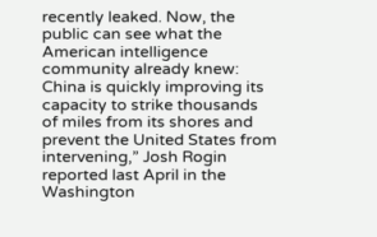recently leaked. Now, the public can see what the American intelligence community already knew: China is quickly improving its capacity to strike thousands of miles from its shores and prevent the United States from intervening,” Josh Rogin reported last April in the Washington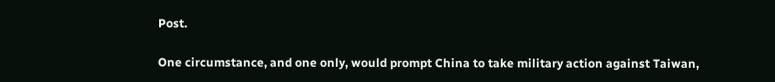Post.

One circumstance, and one only, would prompt China to take military action against Taiwan,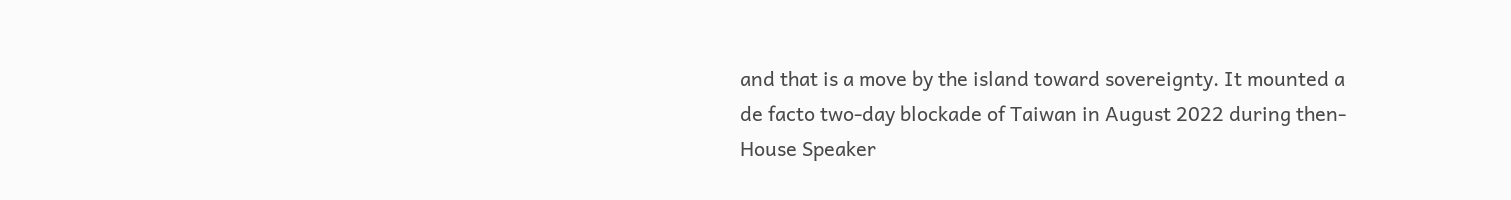and that is a move by the island toward sovereignty. It mounted a de facto two-day blockade of Taiwan in August 2022 during then-House Speaker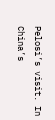Pelosi’s visit. In China’s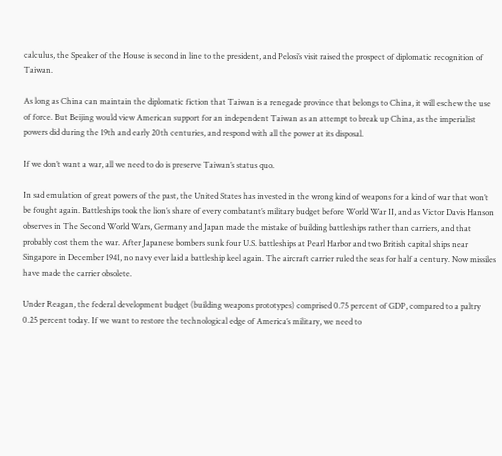calculus, the Speaker of the House is second in line to the president, and Pelosi’s visit raised the prospect of diplomatic recognition of Taiwan.

As long as China can maintain the diplomatic fiction that Taiwan is a renegade province that belongs to China, it will eschew the use of force. But Beijing would view American support for an independent Taiwan as an attempt to break up China, as the imperialist powers did during the 19th and early 20th centuries, and respond with all the power at its disposal.

If we don’t want a war, all we need to do is preserve Taiwan’s status quo.

In sad emulation of great powers of the past, the United States has invested in the wrong kind of weapons for a kind of war that won’t be fought again. Battleships took the lion’s share of every combatant’s military budget before World War II, and as Victor Davis Hanson observes in The Second World Wars, Germany and Japan made the mistake of building battleships rather than carriers, and that probably cost them the war. After Japanese bombers sunk four U.S. battleships at Pearl Harbor and two British capital ships near Singapore in December 1941, no navy ever laid a battleship keel again. The aircraft carrier ruled the seas for half a century. Now missiles have made the carrier obsolete.

Under Reagan, the federal development budget (building weapons prototypes) comprised 0.75 percent of GDP, compared to a paltry 0.25 percent today. If we want to restore the technological edge of America’s military, we need to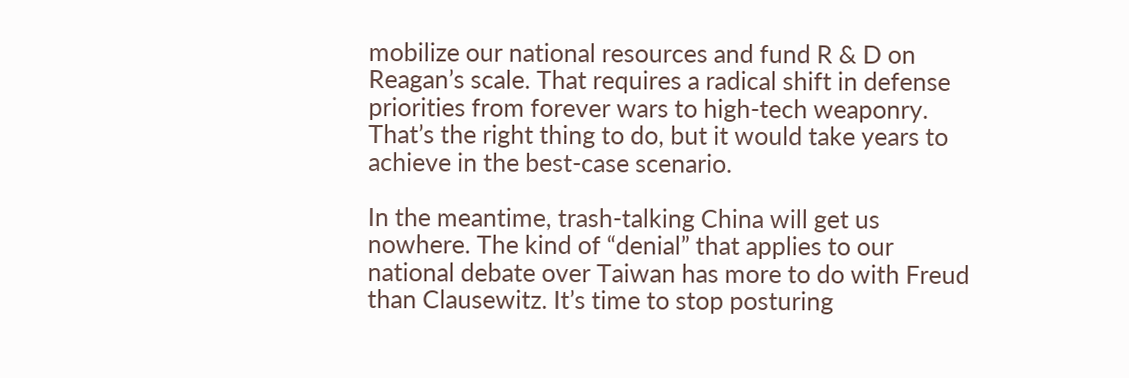mobilize our national resources and fund R & D on Reagan’s scale. That requires a radical shift in defense priorities from forever wars to high-tech weaponry. That’s the right thing to do, but it would take years to achieve in the best-case scenario.

In the meantime, trash-talking China will get us nowhere. The kind of “denial” that applies to our national debate over Taiwan has more to do with Freud than Clausewitz. It’s time to stop posturing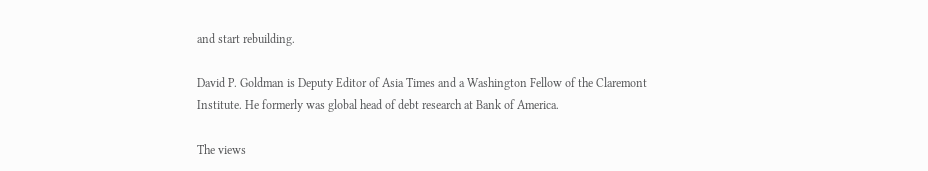and start rebuilding.

David P. Goldman is Deputy Editor of Asia Times and a Washington Fellow of the Claremont Institute. He formerly was global head of debt research at Bank of America.

The views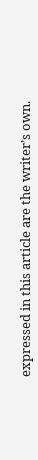expressed in this article are the writer’s own.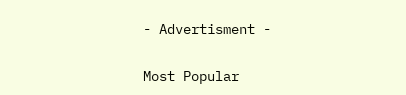- Advertisment -

Most Popular